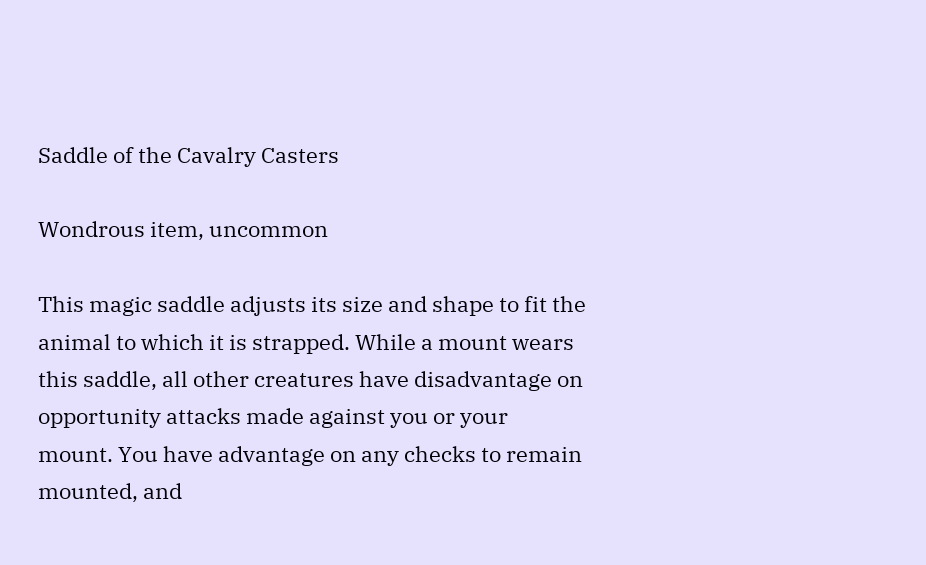Saddle of the Cavalry Casters

Wondrous item, uncommon

This magic saddle adjusts its size and shape to fit the animal to which it is strapped. While a mount wears this saddle, all other creatures have disadvantage on opportunity attacks made against you or your mount. You have advantage on any checks to remain mounted, and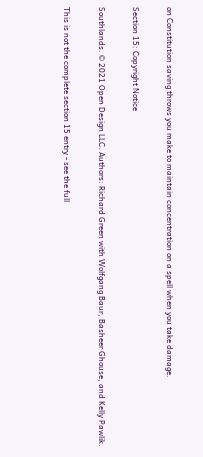on Constitution saving throws you make to maintain concentration on a spell when you take damage.

Section 15: Copyright Notice

Southlands. © 2021 Open Design LLC. Authors: Richard Green with Wolfgang Baur, Basheer Ghouse, and Kelly Pawlik.

This is not the complete section 15 entry - see the full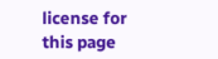license for this page